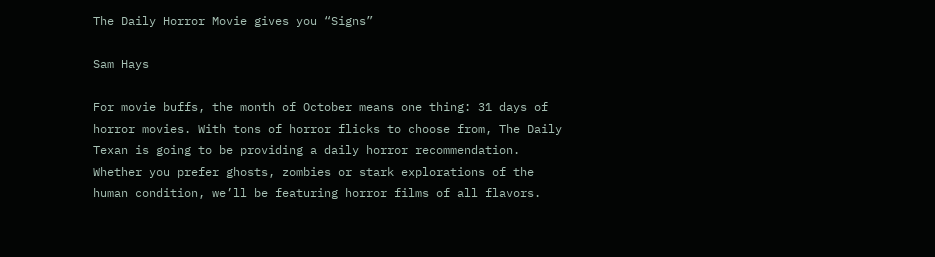The Daily Horror Movie gives you “Signs”

Sam Hays

For movie buffs, the month of October means one thing: 31 days of horror movies. With tons of horror flicks to choose from, The Daily Texan is going to be providing a daily horror recommendation. Whether you prefer ghosts, zombies or stark explorations of the human condition, we’ll be featuring horror films of all flavors.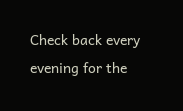Check back every evening for the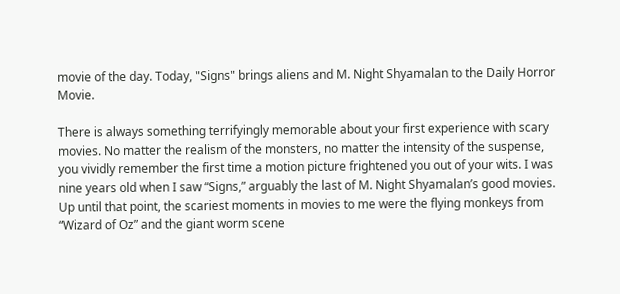movie of the day. Today, "Signs" brings aliens and M. Night Shyamalan to the Daily Horror Movie.

There is always something terrifyingly memorable about your first experience with scary movies. No matter the realism of the monsters, no matter the intensity of the suspense, you vividly remember the first time a motion picture frightened you out of your wits. I was nine years old when I saw “Signs,” arguably the last of M. Night Shyamalan’s good movies. Up until that point, the scariest moments in movies to me were the flying monkeys from “Wizard of Oz” and the giant worm scene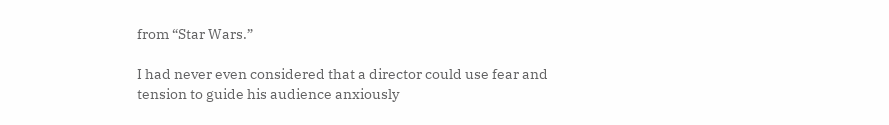from “Star Wars.”

I had never even considered that a director could use fear and tension to guide his audience anxiously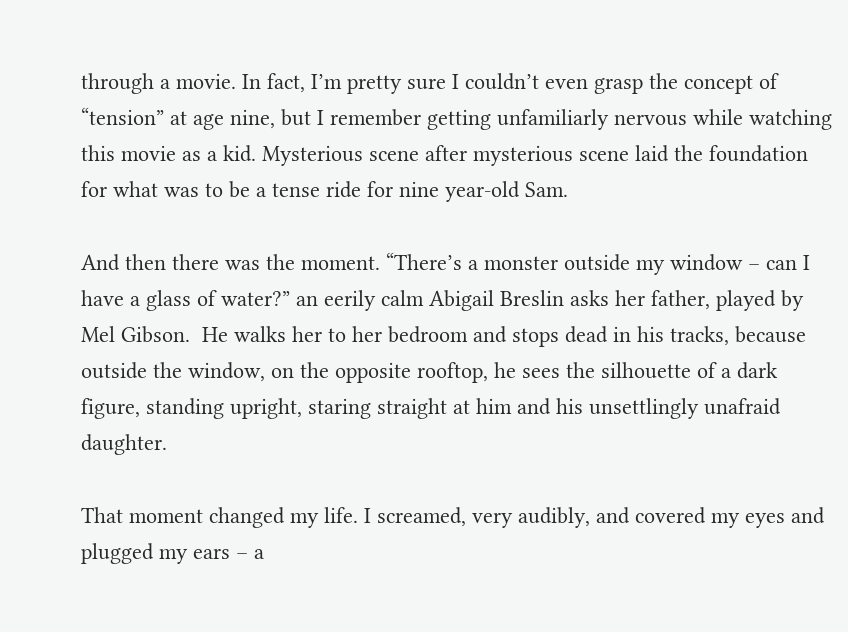through a movie. In fact, I’m pretty sure I couldn’t even grasp the concept of “tension” at age nine, but I remember getting unfamiliarly nervous while watching this movie as a kid. Mysterious scene after mysterious scene laid the foundation for what was to be a tense ride for nine year-old Sam.

And then there was the moment. “There’s a monster outside my window – can I have a glass of water?” an eerily calm Abigail Breslin asks her father, played by Mel Gibson.  He walks her to her bedroom and stops dead in his tracks, because outside the window, on the opposite rooftop, he sees the silhouette of a dark figure, standing upright, staring straight at him and his unsettlingly unafraid daughter.

That moment changed my life. I screamed, very audibly, and covered my eyes and plugged my ears – a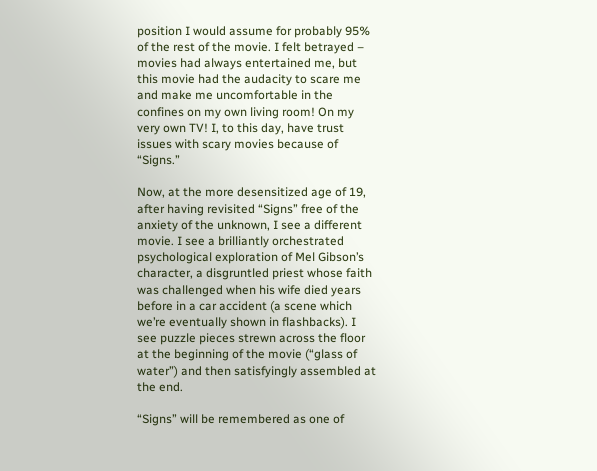position I would assume for probably 95% of the rest of the movie. I felt betrayed – movies had always entertained me, but this movie had the audacity to scare me and make me uncomfortable in the confines on my own living room! On my very own TV! I, to this day, have trust issues with scary movies because of “Signs.”

Now, at the more desensitized age of 19, after having revisited “Signs” free of the anxiety of the unknown, I see a different movie. I see a brilliantly orchestrated psychological exploration of Mel Gibson’s character, a disgruntled priest whose faith was challenged when his wife died years before in a car accident (a scene which we’re eventually shown in flashbacks). I see puzzle pieces strewn across the floor at the beginning of the movie (“glass of water”) and then satisfyingly assembled at the end.

“Signs” will be remembered as one of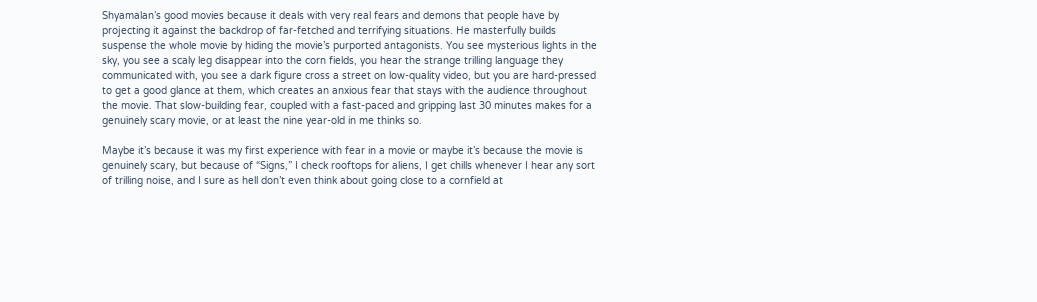Shyamalan’s good movies because it deals with very real fears and demons that people have by projecting it against the backdrop of far-fetched and terrifying situations. He masterfully builds suspense the whole movie by hiding the movie’s purported antagonists. You see mysterious lights in the sky, you see a scaly leg disappear into the corn fields, you hear the strange trilling language they communicated with, you see a dark figure cross a street on low-quality video, but you are hard-pressed to get a good glance at them, which creates an anxious fear that stays with the audience throughout the movie. That slow-building fear, coupled with a fast-paced and gripping last 30 minutes makes for a genuinely scary movie, or at least the nine year-old in me thinks so.

Maybe it’s because it was my first experience with fear in a movie or maybe it’s because the movie is genuinely scary, but because of “Signs,” I check rooftops for aliens, I get chills whenever I hear any sort of trilling noise, and I sure as hell don’t even think about going close to a cornfield at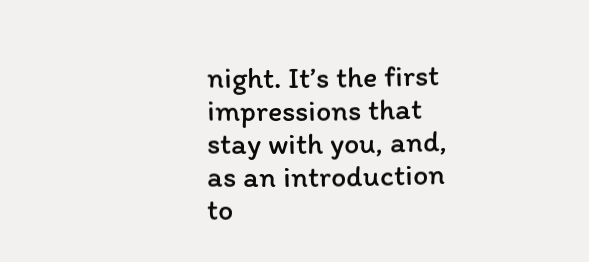night. It’s the first impressions that stay with you, and, as an introduction to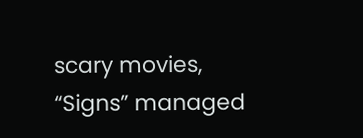scary movies, “Signs” managed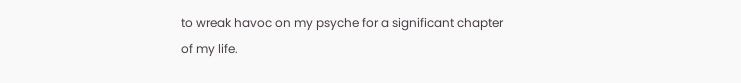to wreak havoc on my psyche for a significant chapter of my life.